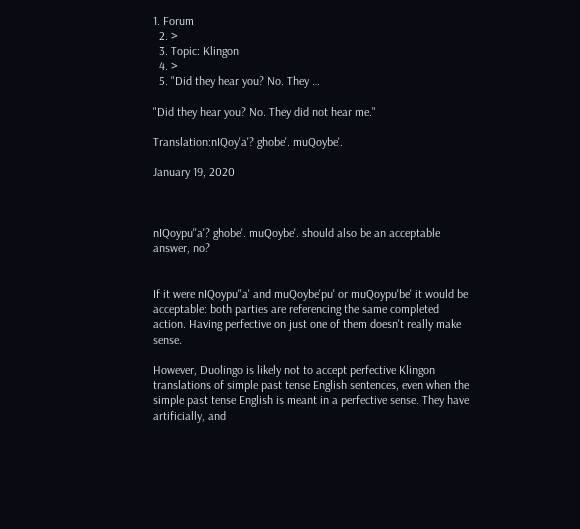1. Forum
  2. >
  3. Topic: Klingon
  4. >
  5. "Did they hear you? No. They …

"Did they hear you? No. They did not hear me."

Translation:nIQoy'a'? ghobe'. muQoybe'.

January 19, 2020



nIQoypu''a'? ghobe'. muQoybe'. should also be an acceptable answer, no?


If it were nIQoypu''a' and muQoybe'pu' or muQoypu'be' it would be acceptable: both parties are referencing the same completed action. Having perfective on just one of them doesn't really make sense.

However, Duolingo is likely not to accept perfective Klingon translations of simple past tense English sentences, even when the simple past tense English is meant in a perfective sense. They have artificially, and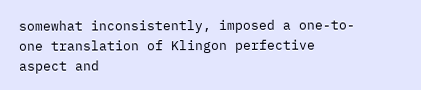somewhat inconsistently, imposed a one-to-one translation of Klingon perfective aspect and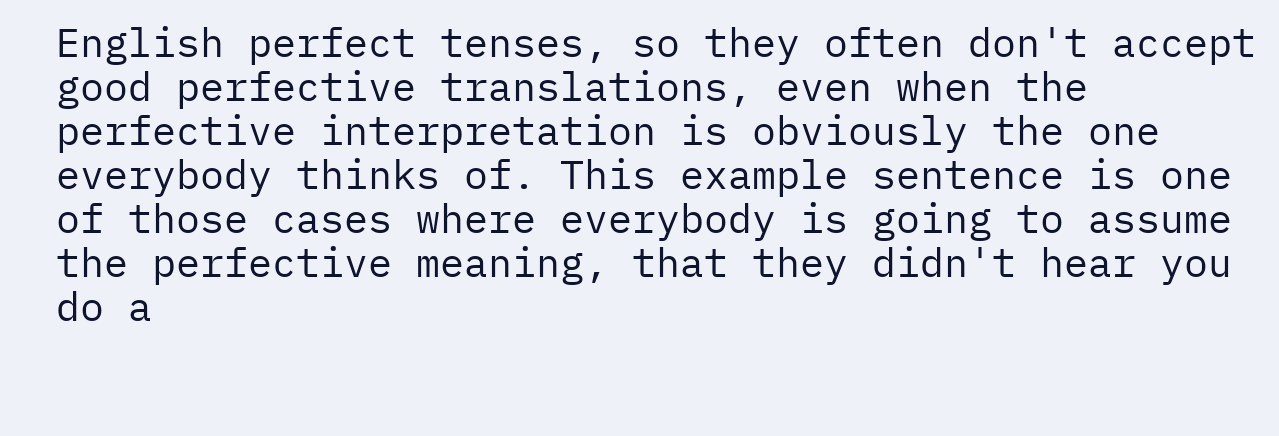English perfect tenses, so they often don't accept good perfective translations, even when the perfective interpretation is obviously the one everybody thinks of. This example sentence is one of those cases where everybody is going to assume the perfective meaning, that they didn't hear you do a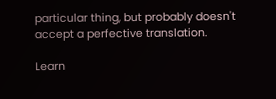particular thing, but probably doesn't accept a perfective translation.

Learn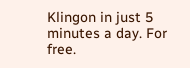Klingon in just 5 minutes a day. For free.